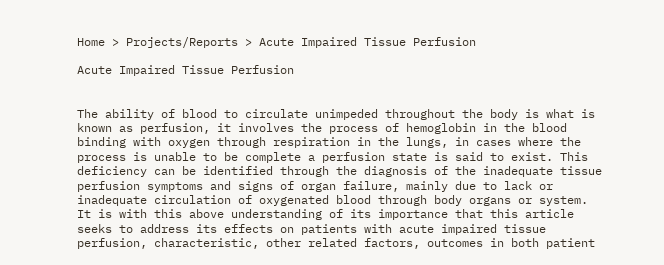Home > Projects/Reports > Acute Impaired Tissue Perfusion

Acute Impaired Tissue Perfusion


The ability of blood to circulate unimpeded throughout the body is what is known as perfusion, it involves the process of hemoglobin in the blood binding with oxygen through respiration in the lungs, in cases where the process is unable to be complete a perfusion state is said to exist. This deficiency can be identified through the diagnosis of the inadequate tissue perfusion symptoms and signs of organ failure, mainly due to lack or inadequate circulation of oxygenated blood through body organs or system. It is with this above understanding of its importance that this article seeks to address its effects on patients with acute impaired tissue perfusion, characteristic, other related factors, outcomes in both patient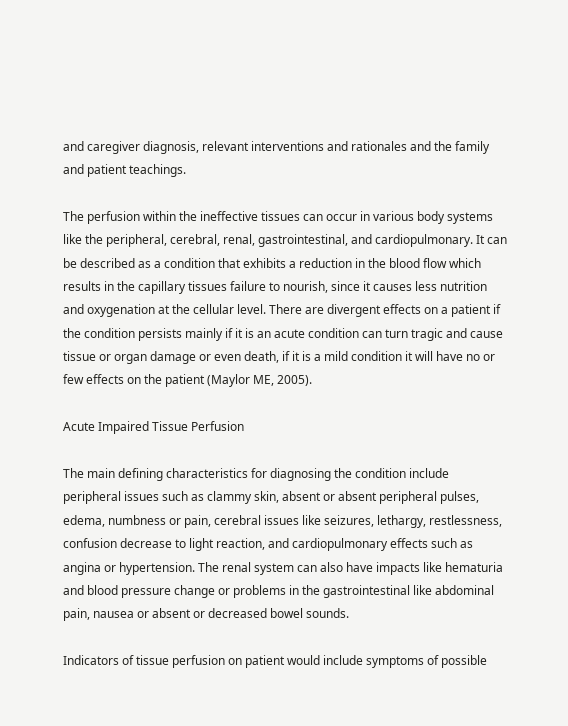and caregiver diagnosis, relevant interventions and rationales and the family and patient teachings.

The perfusion within the ineffective tissues can occur in various body systems like the peripheral, cerebral, renal, gastrointestinal, and cardiopulmonary. It can be described as a condition that exhibits a reduction in the blood flow which results in the capillary tissues failure to nourish, since it causes less nutrition and oxygenation at the cellular level. There are divergent effects on a patient if the condition persists mainly if it is an acute condition can turn tragic and cause tissue or organ damage or even death, if it is a mild condition it will have no or few effects on the patient (Maylor ME, 2005).

Acute Impaired Tissue Perfusion

The main defining characteristics for diagnosing the condition include peripheral issues such as clammy skin, absent or absent peripheral pulses, edema, numbness or pain, cerebral issues like seizures, lethargy, restlessness, confusion decrease to light reaction, and cardiopulmonary effects such as angina or hypertension. The renal system can also have impacts like hematuria and blood pressure change or problems in the gastrointestinal like abdominal pain, nausea or absent or decreased bowel sounds.

Indicators of tissue perfusion on patient would include symptoms of possible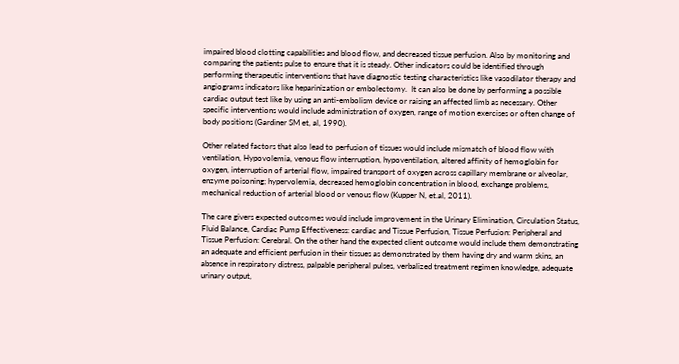impaired blood clotting capabilities and blood flow, and decreased tissue perfusion. Also by monitoring and comparing the patients pulse to ensure that it is steady. Other indicators could be identified through performing therapeutic interventions that have diagnostic testing characteristics like vasodilator therapy and angiograms indicators like heparinization or embolectomy.  It can also be done by performing a possible cardiac output test like by using an anti-embolism device or raising an affected limb as necessary. Other specific interventions would include administration of oxygen, range of motion exercises or often change of body positions (Gardiner SM et, al, 1990).

Other related factors that also lead to perfusion of tissues would include mismatch of blood flow with ventilation, Hypovolemia, venous flow interruption, hypoventilation, altered affinity of hemoglobin for oxygen, interruption of arterial flow, impaired transport of oxygen across capillary membrane or alveolar, enzyme poisoning; hypervolemia, decreased hemoglobin concentration in blood, exchange problems, mechanical reduction of arterial blood or venous flow (Kupper N, et.al, 2011).

The care givers expected outcomes would include improvement in the Urinary Elimination, Circulation Status, Fluid Balance, Cardiac Pump Effectiveness: cardiac and Tissue Perfusion, Tissue Perfusion: Peripheral and Tissue Perfusion: Cerebral. On the other hand the expected client outcome would include them demonstrating an adequate and efficient perfusion in their tissues as demonstrated by them having dry and warm skins, an absence in respiratory distress, palpable peripheral pulses, verbalized treatment regimen knowledge, adequate urinary output,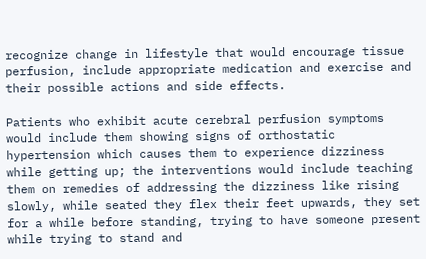recognize change in lifestyle that would encourage tissue perfusion, include appropriate medication and exercise and their possible actions and side effects.

Patients who exhibit acute cerebral perfusion symptoms would include them showing signs of orthostatic hypertension which causes them to experience dizziness while getting up; the interventions would include teaching them on remedies of addressing the dizziness like rising slowly, while seated they flex their feet upwards, they set for a while before standing, trying to have someone present while trying to stand and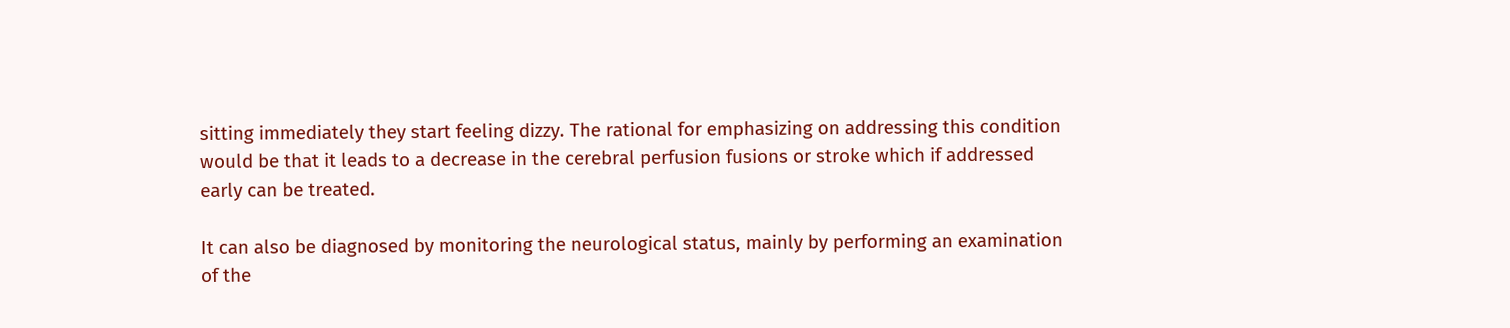sitting immediately they start feeling dizzy. The rational for emphasizing on addressing this condition would be that it leads to a decrease in the cerebral perfusion fusions or stroke which if addressed early can be treated.

It can also be diagnosed by monitoring the neurological status, mainly by performing an examination of the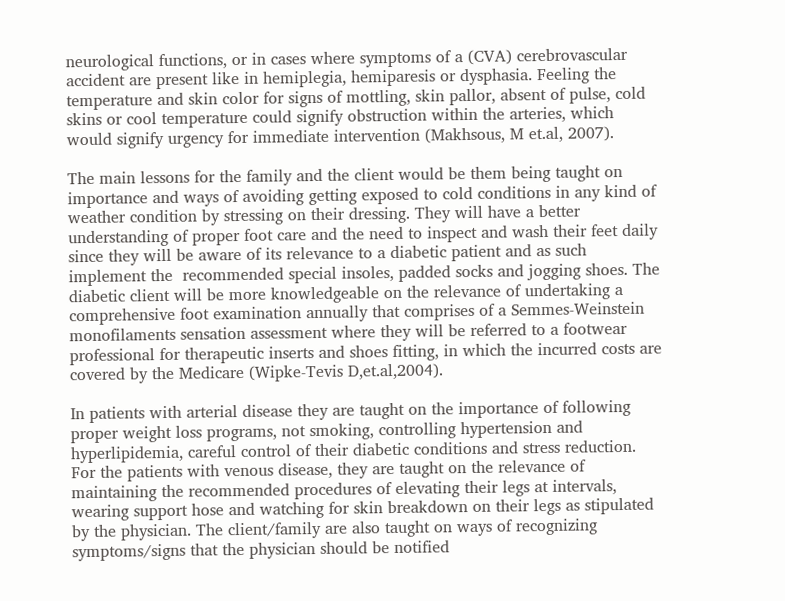neurological functions, or in cases where symptoms of a (CVA) cerebrovascular accident are present like in hemiplegia, hemiparesis or dysphasia. Feeling the temperature and skin color for signs of mottling, skin pallor, absent of pulse, cold skins or cool temperature could signify obstruction within the arteries, which would signify urgency for immediate intervention (Makhsous, M et.al, 2007).

The main lessons for the family and the client would be them being taught on importance and ways of avoiding getting exposed to cold conditions in any kind of weather condition by stressing on their dressing. They will have a better understanding of proper foot care and the need to inspect and wash their feet daily since they will be aware of its relevance to a diabetic patient and as such implement the  recommended special insoles, padded socks and jogging shoes. The diabetic client will be more knowledgeable on the relevance of undertaking a comprehensive foot examination annually that comprises of a Semmes-Weinstein monofilaments sensation assessment where they will be referred to a footwear professional for therapeutic inserts and shoes fitting, in which the incurred costs are covered by the Medicare (Wipke-Tevis D,et.al,2004).

In patients with arterial disease they are taught on the importance of following proper weight loss programs, not smoking, controlling hypertension and hyperlipidemia, careful control of their diabetic conditions and stress reduction. For the patients with venous disease, they are taught on the relevance of maintaining the recommended procedures of elevating their legs at intervals, wearing support hose and watching for skin breakdown on their legs as stipulated by the physician. The client/family are also taught on ways of recognizing symptoms/signs that the physician should be notified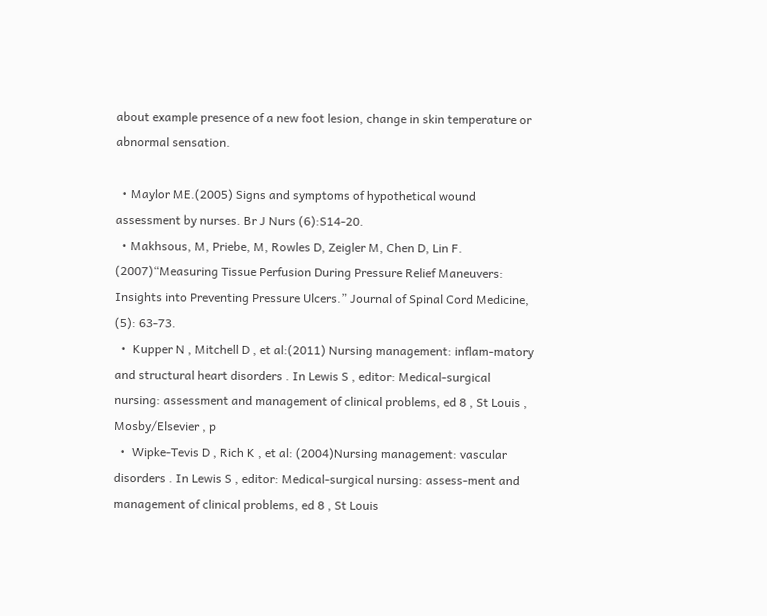about example presence of a new foot lesion, change in skin temperature or abnormal sensation.

  • Maylor ME.(2005) Signs and symptoms of hypothetical wound assessment by nurses. Br J Nurs (6):S14-20.
  • Makhsous, M, Priebe, M, Rowles D, Zeigler M, Chen D, Lin F. (2007)“Measuring Tissue Perfusion During Pressure Relief Maneuvers: Insights into Preventing Pressure Ulcers.” Journal of Spinal Cord Medicine, (5): 63-73.
  •  Kupper N , Mitchell D , et al:(2011) Nursing management: inflam-matory and structural heart disorders . In Lewis S , editor: Medical-surgical nursing: assessment and management of clinical problems, ed 8 , St Louis , Mosby/Elsevier , p
  •  Wipke-Tevis D , Rich K , et al: (2004)Nursing management: vascular disorders . In Lewis S , editor: Medical-surgical nursing: assess-ment and management of clinical problems, ed 8 , St Louis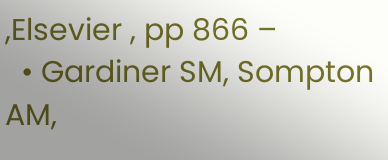,Elsevier , pp 866 –
  • Gardiner SM, Sompton AM,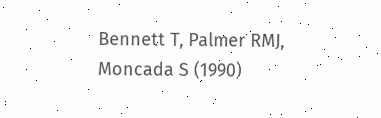Bennett T, Palmer RMJ, Moncada S (1990)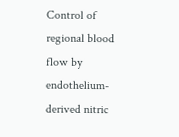Control of regional blood flow by endothelium-derived nitric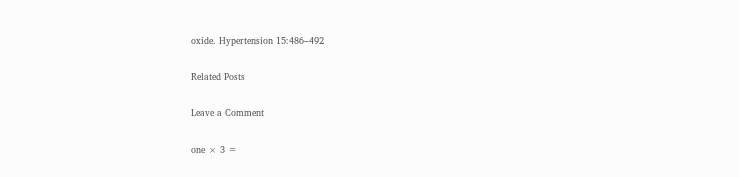oxide. Hypertension 15:486–492

Related Posts

Leave a Comment

one × 3 =